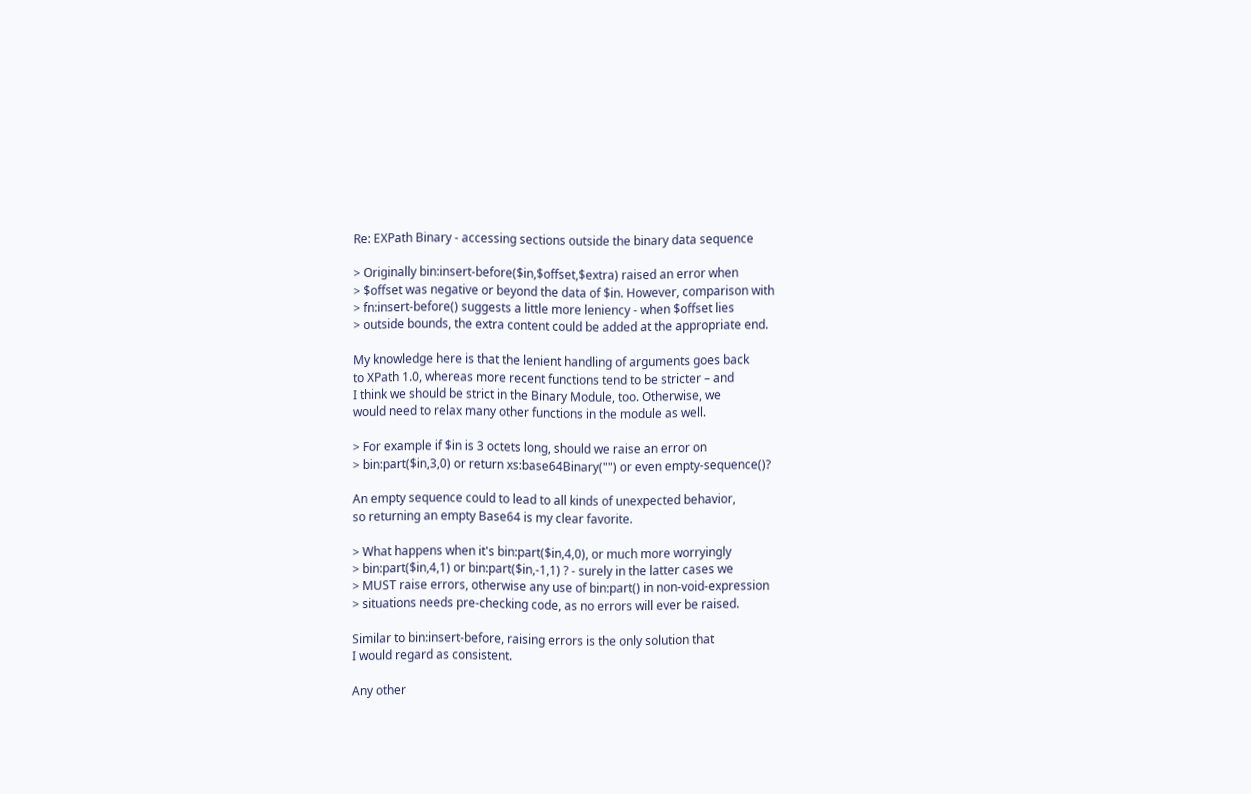Re: EXPath Binary - accessing sections outside the binary data sequence

> Originally bin:insert-before($in,$offset,$extra) raised an error when
> $offset was negative or beyond the data of $in. However, comparison with
> fn:insert-before() suggests a little more leniency - when $offset lies
> outside bounds, the extra content could be added at the appropriate end.

My knowledge here is that the lenient handling of arguments goes back
to XPath 1.0, whereas more recent functions tend to be stricter – and
I think we should be strict in the Binary Module, too. Otherwise, we
would need to relax many other functions in the module as well.

> For example if $in is 3 octets long, should we raise an error on
> bin:part($in,3,0) or return xs:base64Binary("") or even empty-sequence()?

An empty sequence could to lead to all kinds of unexpected behavior,
so returning an empty Base64 is my clear favorite.

> What happens when it's bin:part($in,4,0), or much more worryingly
> bin:part($in,4,1) or bin:part($in,-1,1) ? - surely in the latter cases we
> MUST raise errors, otherwise any use of bin:part() in non-void-expression
> situations needs pre-checking code, as no errors will ever be raised.

Similar to bin:insert-before, raising errors is the only solution that
I would regard as consistent.

Any other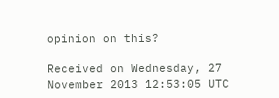opinion on this?

Received on Wednesday, 27 November 2013 12:53:05 UTC